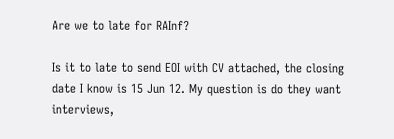Are we to late for RAInf?

Is it to late to send EOI with CV attached, the closing date I know is 15 Jun 12. My question is do they want interviews,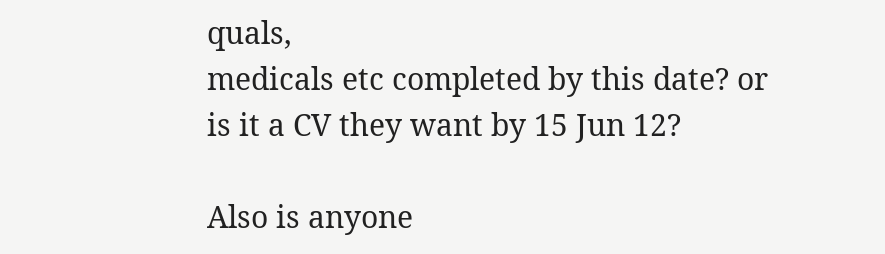quals,
medicals etc completed by this date? or is it a CV they want by 15 Jun 12?

Also is anyone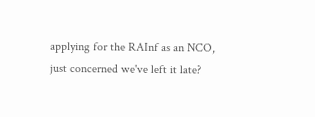applying for the RAInf as an NCO, just concerned we've left it late?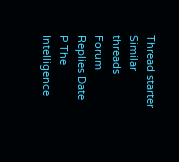Thread starter Similar threads Forum Replies Date
P The Intelligence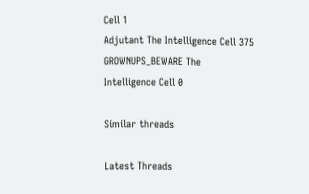Cell 1
Adjutant The Intelligence Cell 375
GROWNUPS_BEWARE The Intelligence Cell 0

Similar threads

Latest Threads